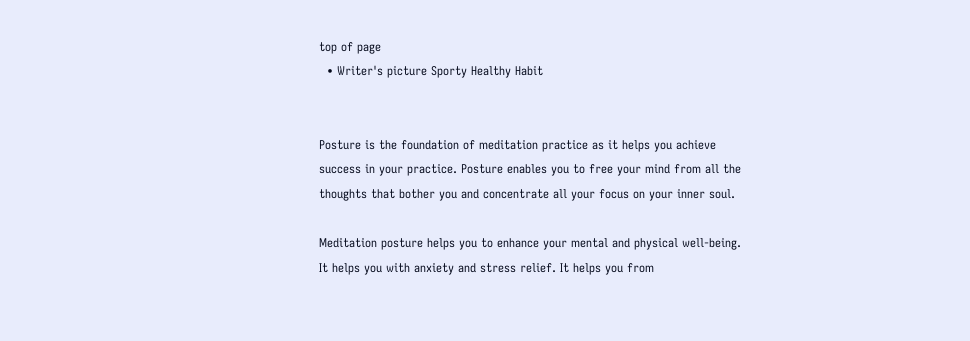top of page
  • Writer's picture Sporty Healthy Habit


Posture is the foundation of meditation practice as it helps you achieve success in your practice. Posture enables you to free your mind from all the thoughts that bother you and concentrate all your focus on your inner soul.

Meditation posture helps you to enhance your mental and physical well-being. It helps you with anxiety and stress relief. It helps you from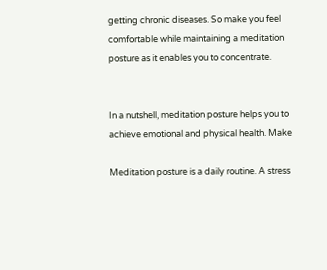getting chronic diseases. So make you feel comfortable while maintaining a meditation posture as it enables you to concentrate.


In a nutshell, meditation posture helps you to achieve emotional and physical health. Make

Meditation posture is a daily routine. A stress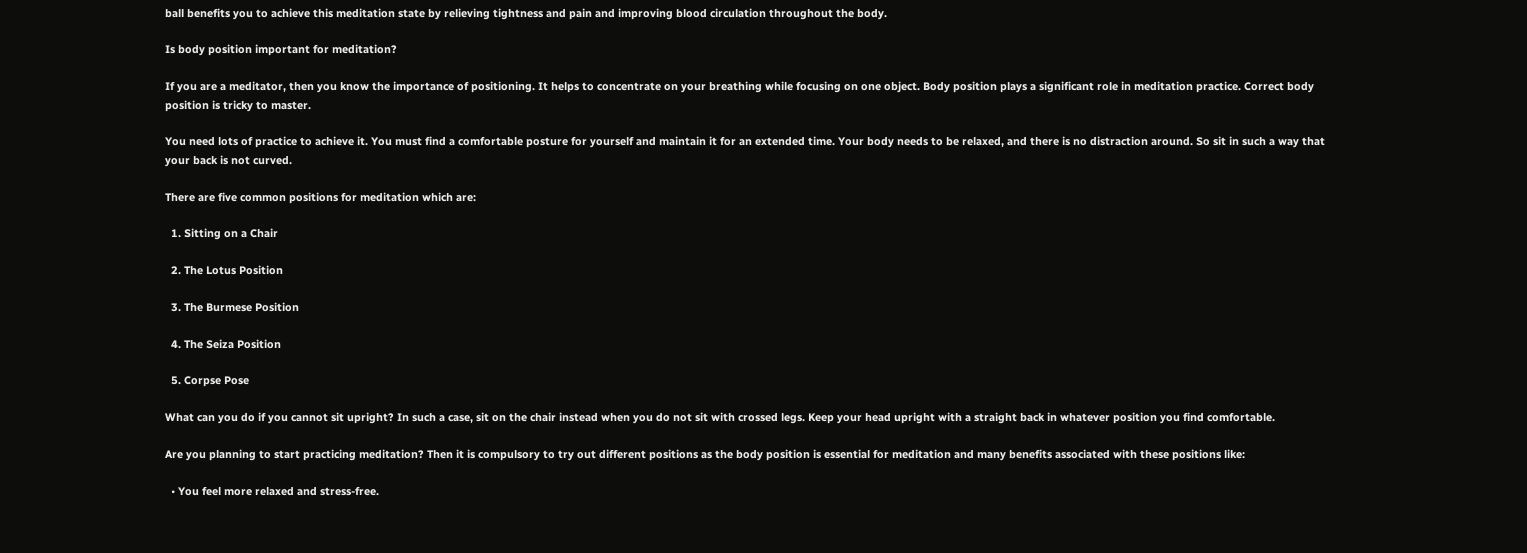ball benefits you to achieve this meditation state by relieving tightness and pain and improving blood circulation throughout the body.

Is body position important for meditation?

If you are a meditator, then you know the importance of positioning. It helps to concentrate on your breathing while focusing on one object. Body position plays a significant role in meditation practice. Correct body position is tricky to master.

You need lots of practice to achieve it. You must find a comfortable posture for yourself and maintain it for an extended time. Your body needs to be relaxed, and there is no distraction around. So sit in such a way that your back is not curved.

There are five common positions for meditation which are:

  1. Sitting on a Chair

  2. The Lotus Position

  3. The Burmese Position

  4. The Seiza Position

  5. Corpse Pose

What can you do if you cannot sit upright? In such a case, sit on the chair instead when you do not sit with crossed legs. Keep your head upright with a straight back in whatever position you find comfortable.

Are you planning to start practicing meditation? Then it is compulsory to try out different positions as the body position is essential for meditation and many benefits associated with these positions like:

  • You feel more relaxed and stress-free.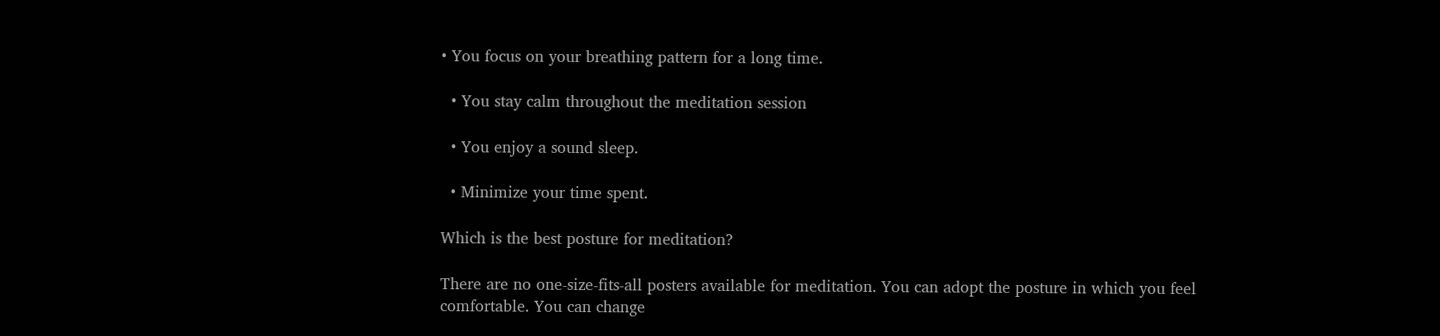• You focus on your breathing pattern for a long time.

  • You stay calm throughout the meditation session

  • You enjoy a sound sleep.

  • Minimize your time spent.

Which is the best posture for meditation?

There are no one-size-fits-all posters available for meditation. You can adopt the posture in which you feel comfortable. You can change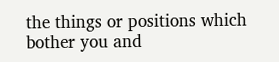the things or positions which bother you and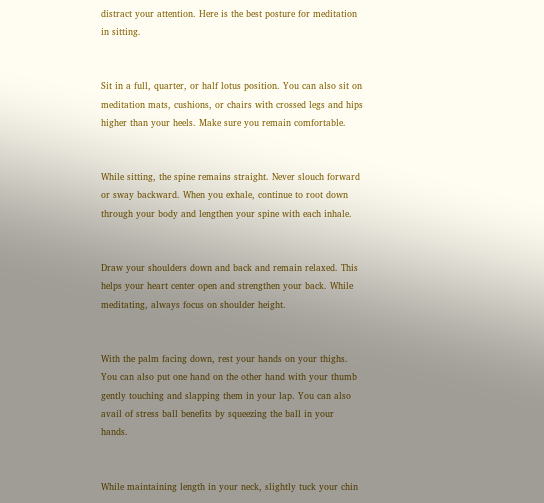distract your attention. Here is the best posture for meditation in sitting.


Sit in a full, quarter, or half lotus position. You can also sit on meditation mats, cushions, or chairs with crossed legs and hips higher than your heels. Make sure you remain comfortable.


While sitting, the spine remains straight. Never slouch forward or sway backward. When you exhale, continue to root down through your body and lengthen your spine with each inhale.


Draw your shoulders down and back and remain relaxed. This helps your heart center open and strengthen your back. While meditating, always focus on shoulder height.


With the palm facing down, rest your hands on your thighs. You can also put one hand on the other hand with your thumb gently touching and slapping them in your lap. You can also avail of stress ball benefits by squeezing the ball in your hands.


While maintaining length in your neck, slightly tuck your chin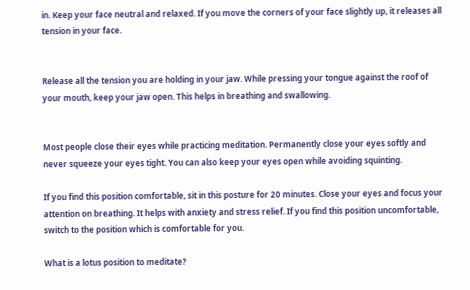in. Keep your face neutral and relaxed. If you move the corners of your face slightly up, it releases all tension in your face.


Release all the tension you are holding in your jaw. While pressing your tongue against the roof of your mouth, keep your jaw open. This helps in breathing and swallowing.


Most people close their eyes while practicing meditation. Permanently close your eyes softly and never squeeze your eyes tight. You can also keep your eyes open while avoiding squinting.

If you find this position comfortable, sit in this posture for 20 minutes. Close your eyes and focus your attention on breathing. It helps with anxiety and stress relief. If you find this position uncomfortable, switch to the position which is comfortable for you.

What is a lotus position to meditate?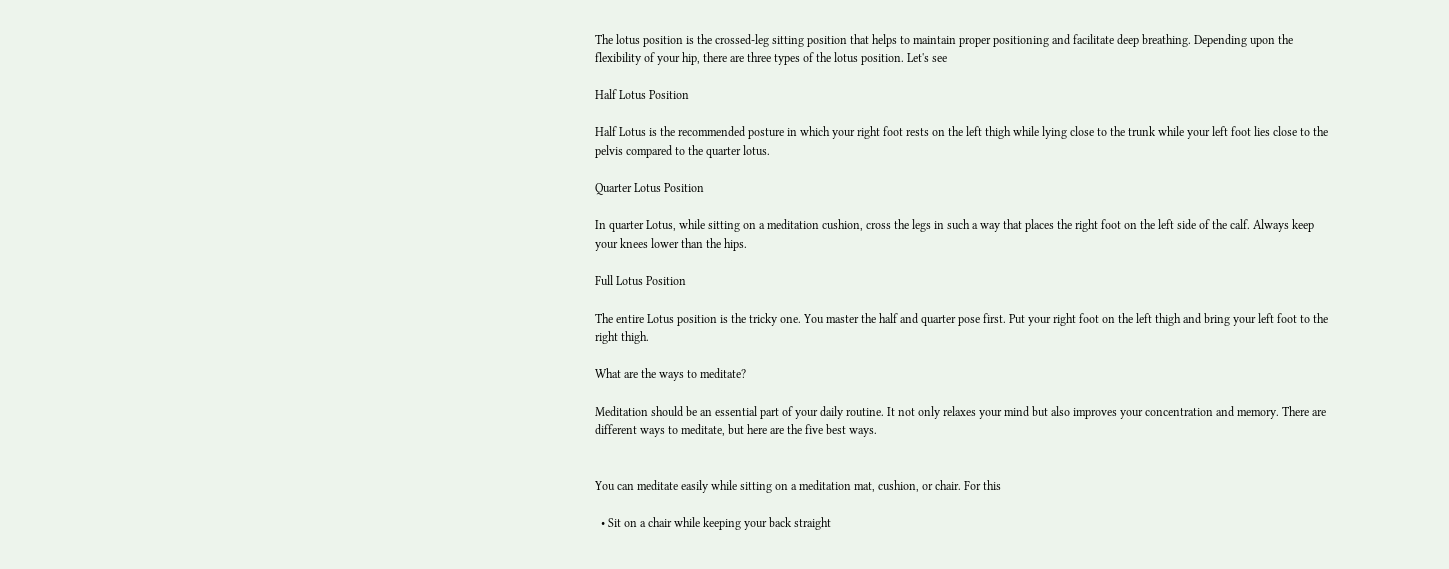The lotus position is the crossed-leg sitting position that helps to maintain proper positioning and facilitate deep breathing. Depending upon the flexibility of your hip, there are three types of the lotus position. Let's see

Half Lotus Position

Half Lotus is the recommended posture in which your right foot rests on the left thigh while lying close to the trunk while your left foot lies close to the pelvis compared to the quarter lotus.

Quarter Lotus Position

In quarter Lotus, while sitting on a meditation cushion, cross the legs in such a way that places the right foot on the left side of the calf. Always keep your knees lower than the hips.

Full Lotus Position

The entire Lotus position is the tricky one. You master the half and quarter pose first. Put your right foot on the left thigh and bring your left foot to the right thigh.

What are the ways to meditate?

Meditation should be an essential part of your daily routine. It not only relaxes your mind but also improves your concentration and memory. There are different ways to meditate, but here are the five best ways.


You can meditate easily while sitting on a meditation mat, cushion, or chair. For this

  • Sit on a chair while keeping your back straight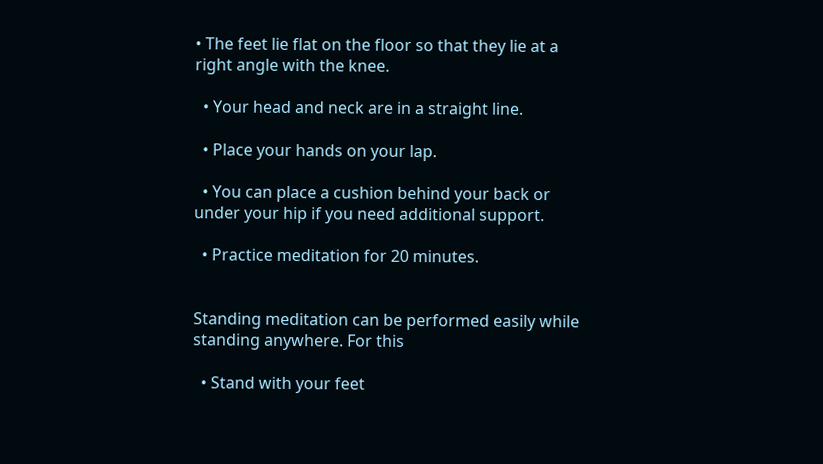• The feet lie flat on the floor so that they lie at a right angle with the knee.

  • Your head and neck are in a straight line.

  • Place your hands on your lap.

  • You can place a cushion behind your back or under your hip if you need additional support.

  • Practice meditation for 20 minutes.


Standing meditation can be performed easily while standing anywhere. For this

  • Stand with your feet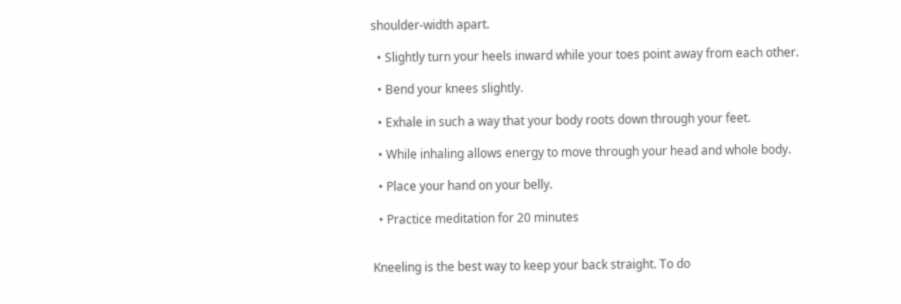shoulder-width apart.

  • Slightly turn your heels inward while your toes point away from each other.

  • Bend your knees slightly.

  • Exhale in such a way that your body roots down through your feet.

  • While inhaling allows energy to move through your head and whole body.

  • Place your hand on your belly.

  • Practice meditation for 20 minutes


Kneeling is the best way to keep your back straight. To do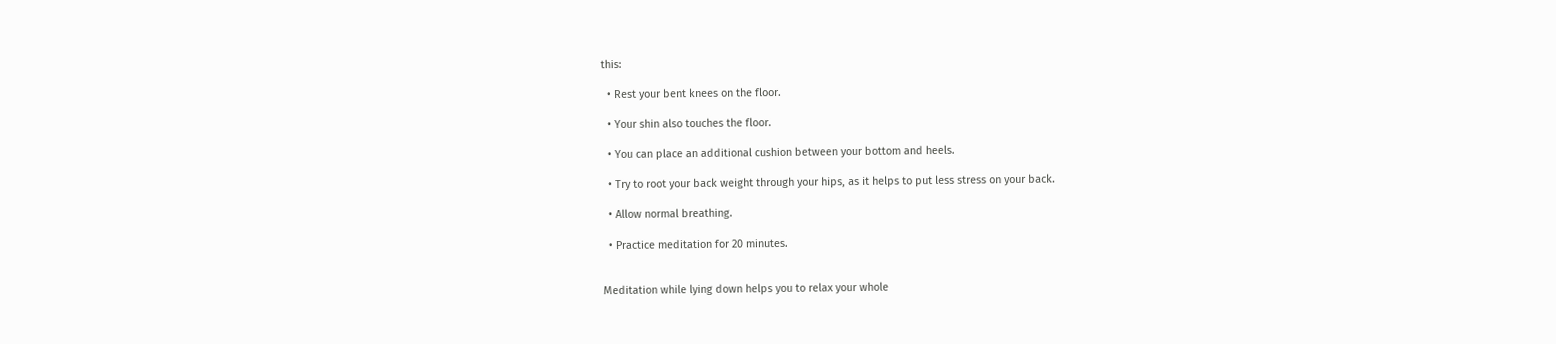this:

  • Rest your bent knees on the floor.

  • Your shin also touches the floor.

  • You can place an additional cushion between your bottom and heels.

  • Try to root your back weight through your hips, as it helps to put less stress on your back.

  • Allow normal breathing.

  • Practice meditation for 20 minutes.


Meditation while lying down helps you to relax your whole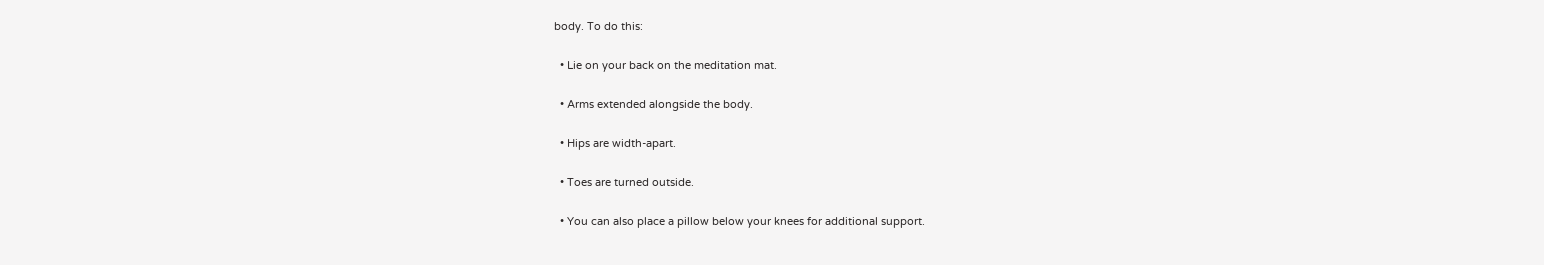body. To do this:

  • Lie on your back on the meditation mat.

  • Arms extended alongside the body.

  • Hips are width-apart.

  • Toes are turned outside.

  • You can also place a pillow below your knees for additional support.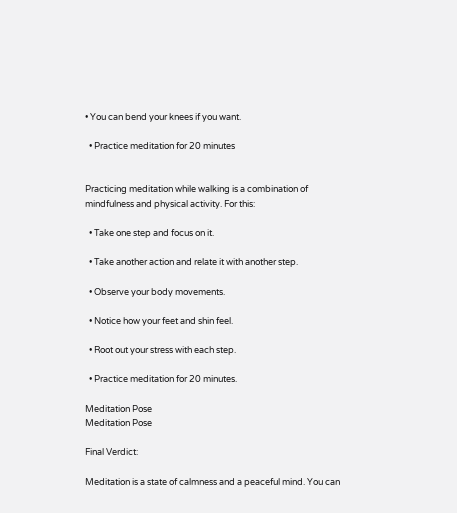• You can bend your knees if you want.

  • Practice meditation for 20 minutes


Practicing meditation while walking is a combination of mindfulness and physical activity. For this:

  • Take one step and focus on it.

  • Take another action and relate it with another step.

  • Observe your body movements.

  • Notice how your feet and shin feel.

  • Root out your stress with each step.

  • Practice meditation for 20 minutes.

Meditation Pose
Meditation Pose

Final Verdict:

Meditation is a state of calmness and a peaceful mind. You can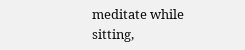meditate while sitting,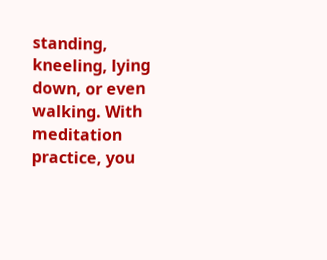standing, kneeling, lying down, or even walking. With meditation practice, you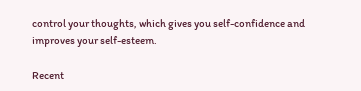control your thoughts, which gives you self-confidence and improves your self-esteem.

Recent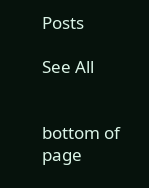Posts

See All


bottom of page